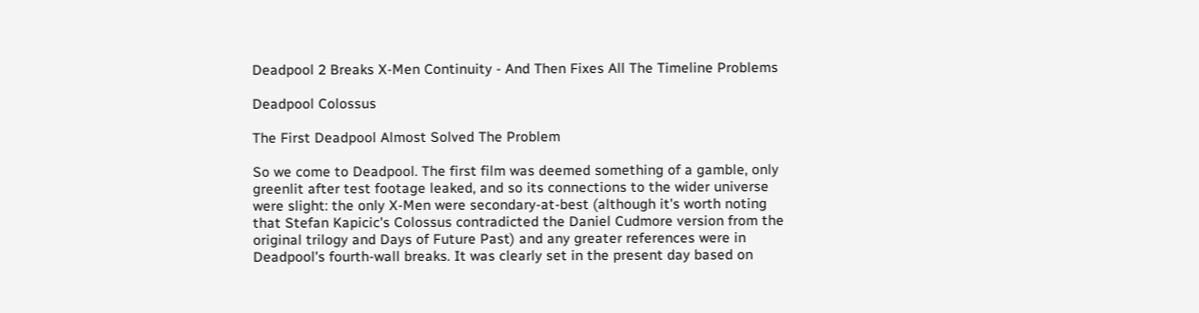Deadpool 2 Breaks X-Men Continuity - And Then Fixes All The Timeline Problems

Deadpool Colossus

The First Deadpool Almost Solved The Problem

So we come to Deadpool. The first film was deemed something of a gamble, only greenlit after test footage leaked, and so its connections to the wider universe were slight: the only X-Men were secondary-at-best (although it's worth noting that Stefan Kapicic's Colossus contradicted the Daniel Cudmore version from the original trilogy and Days of Future Past) and any greater references were in Deadpool's fourth-wall breaks. It was clearly set in the present day based on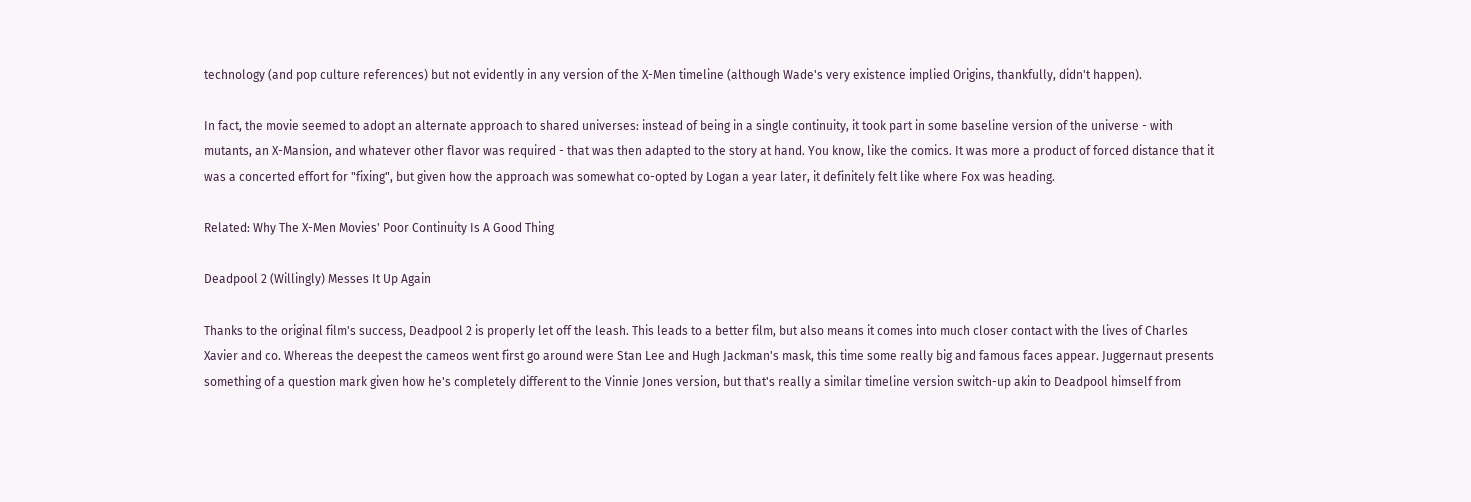technology (and pop culture references) but not evidently in any version of the X-Men timeline (although Wade's very existence implied Origins, thankfully, didn't happen).

In fact, the movie seemed to adopt an alternate approach to shared universes: instead of being in a single continuity, it took part in some baseline version of the universe - with mutants, an X-Mansion, and whatever other flavor was required - that was then adapted to the story at hand. You know, like the comics. It was more a product of forced distance that it was a concerted effort for "fixing", but given how the approach was somewhat co-opted by Logan a year later, it definitely felt like where Fox was heading.

Related: Why The X-Men Movies' Poor Continuity Is A Good Thing

Deadpool 2 (Willingly) Messes It Up Again

Thanks to the original film's success, Deadpool 2 is properly let off the leash. This leads to a better film, but also means it comes into much closer contact with the lives of Charles Xavier and co. Whereas the deepest the cameos went first go around were Stan Lee and Hugh Jackman's mask, this time some really big and famous faces appear. Juggernaut presents something of a question mark given how he's completely different to the Vinnie Jones version, but that's really a similar timeline version switch-up akin to Deadpool himself from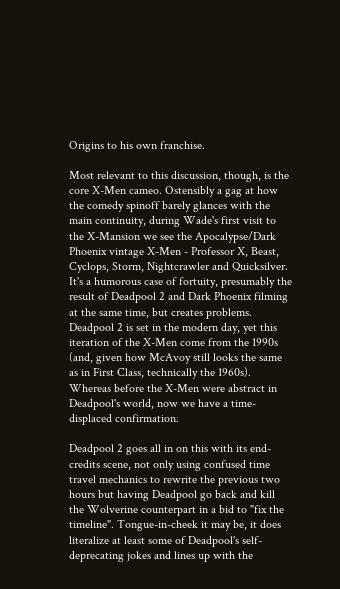Origins to his own franchise.

Most relevant to this discussion, though, is the core X-Men cameo. Ostensibly a gag at how the comedy spinoff barely glances with the main continuity, during Wade's first visit to the X-Mansion we see the Apocalypse/Dark Phoenix vintage X-Men - Professor X, Beast, Cyclops, Storm, Nightcrawler and Quicksilver. It's a humorous case of fortuity, presumably the result of Deadpool 2 and Dark Phoenix filming at the same time, but creates problems. Deadpool 2 is set in the modern day, yet this iteration of the X-Men come from the 1990s (and, given how McAvoy still looks the same as in First Class, technically the 1960s). Whereas before the X-Men were abstract in Deadpool's world, now we have a time-displaced confirmation.

Deadpool 2 goes all in on this with its end-credits scene, not only using confused time travel mechanics to rewrite the previous two hours but having Deadpool go back and kill the Wolverine counterpart in a bid to "fix the timeline". Tongue-in-cheek it may be, it does literalize at least some of Deadpool's self-deprecating jokes and lines up with the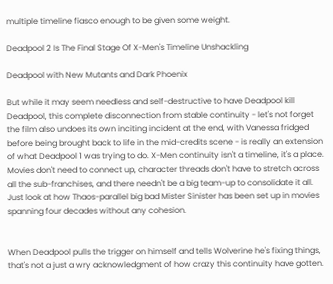multiple timeline fiasco enough to be given some weight.

Deadpool 2 Is The Final Stage Of X-Men's Timeline Unshackling

Deadpool with New Mutants and Dark Phoenix

But while it may seem needless and self-destructive to have Deadpool kill Deadpool, this complete disconnection from stable continuity - let's not forget the film also undoes its own inciting incident at the end, with Vanessa fridged before being brought back to life in the mid-credits scene - is really an extension of what Deadpool 1 was trying to do. X-Men continuity isn't a timeline, it's a place. Movies don't need to connect up, character threads don't have to stretch across all the sub-franchises, and there needn't be a big team-up to consolidate it all. Just look at how Thaos-parallel big bad Mister Sinister has been set up in movies spanning four decades without any cohesion.


When Deadpool pulls the trigger on himself and tells Wolverine he's fixing things, that's not a just a wry acknowledgment of how crazy this continuity have gotten.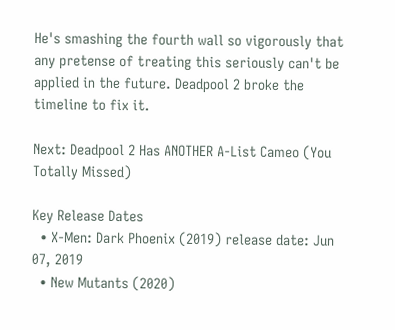He's smashing the fourth wall so vigorously that any pretense of treating this seriously can't be applied in the future. Deadpool 2 broke the timeline to fix it.

Next: Deadpool 2 Has ANOTHER A-List Cameo (You Totally Missed)

Key Release Dates
  • X-Men: Dark Phoenix (2019) release date: Jun 07, 2019
  • New Mutants (2020)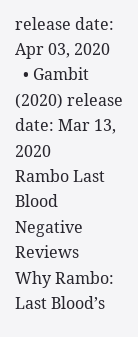release date: Apr 03, 2020
  • Gambit (2020) release date: Mar 13, 2020
Rambo Last Blood Negative Reviews
Why Rambo: Last Blood’s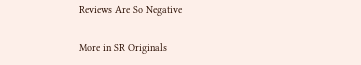Reviews Are So Negative

More in SR Originals